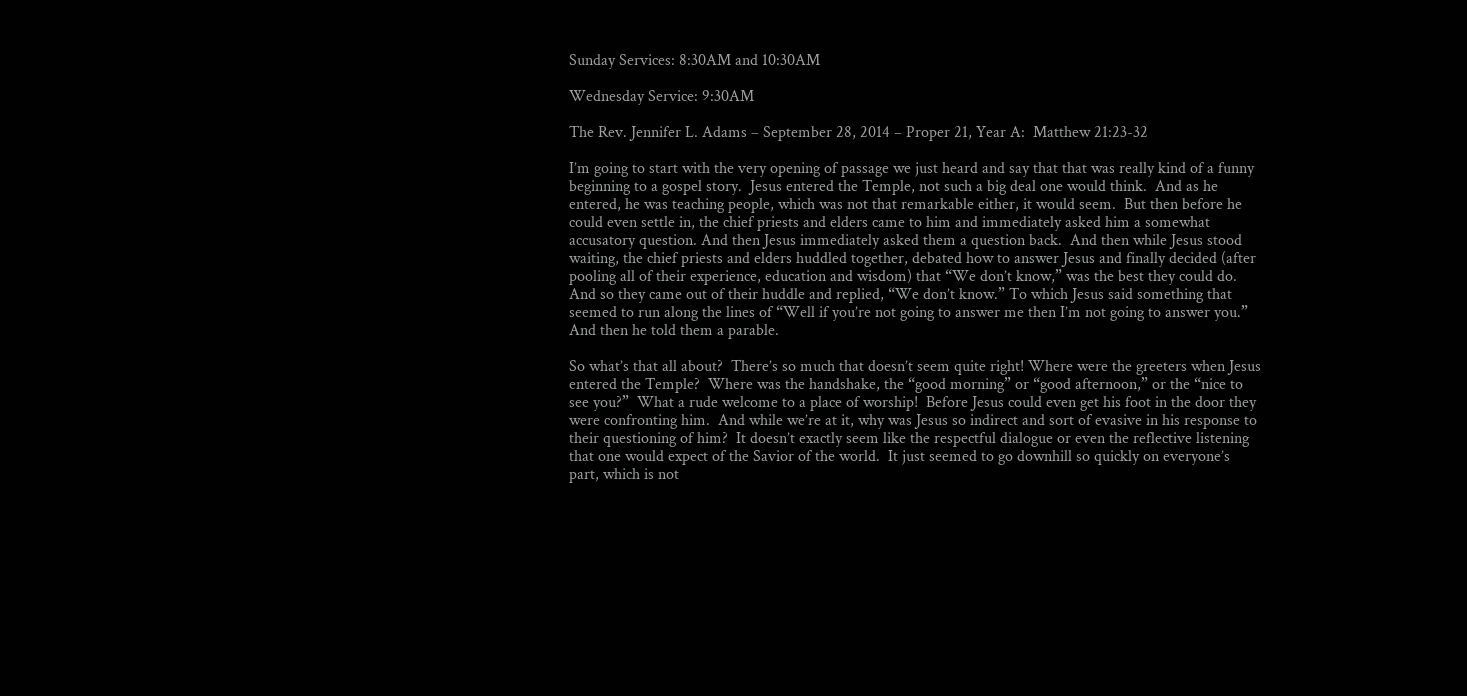Sunday Services: 8:30AM and 10:30AM

Wednesday Service: 9:30AM

The Rev. Jennifer L. Adams – September 28, 2014 – Proper 21, Year A:  Matthew 21:23-32

I’m going to start with the very opening of passage we just heard and say that that was really kind of a funny beginning to a gospel story.  Jesus entered the Temple, not such a big deal one would think.  And as he entered, he was teaching people, which was not that remarkable either, it would seem.  But then before he could even settle in, the chief priests and elders came to him and immediately asked him a somewhat accusatory question. And then Jesus immediately asked them a question back.  And then while Jesus stood waiting, the chief priests and elders huddled together, debated how to answer Jesus and finally decided (after pooling all of their experience, education and wisdom) that “We don’t know,” was the best they could do. And so they came out of their huddle and replied, “We don’t know.” To which Jesus said something that seemed to run along the lines of “Well if you’re not going to answer me then I’m not going to answer you.” And then he told them a parable.

So what’s that all about?  There’s so much that doesn’t seem quite right! Where were the greeters when Jesus entered the Temple?  Where was the handshake, the “good morning” or “good afternoon,” or the “nice to see you?”  What a rude welcome to a place of worship!  Before Jesus could even get his foot in the door they were confronting him.  And while we’re at it, why was Jesus so indirect and sort of evasive in his response to their questioning of him?  It doesn’t exactly seem like the respectful dialogue or even the reflective listening that one would expect of the Savior of the world.  It just seemed to go downhill so quickly on everyone’s part, which is not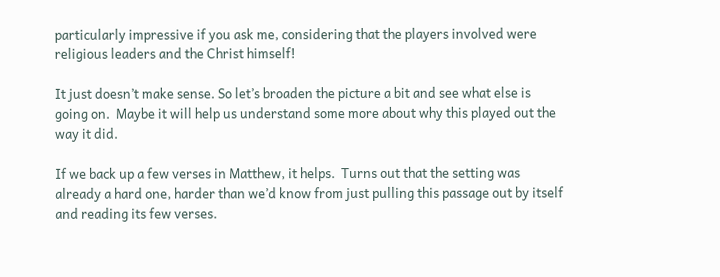particularly impressive if you ask me, considering that the players involved were religious leaders and the Christ himself!

It just doesn’t make sense. So let’s broaden the picture a bit and see what else is going on.  Maybe it will help us understand some more about why this played out the way it did.

If we back up a few verses in Matthew, it helps.  Turns out that the setting was already a hard one, harder than we’d know from just pulling this passage out by itself and reading its few verses.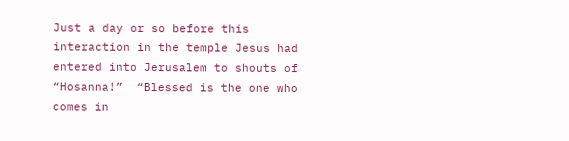Just a day or so before this interaction in the temple Jesus had entered into Jerusalem to shouts of “Hosanna!”  “Blessed is the one who comes in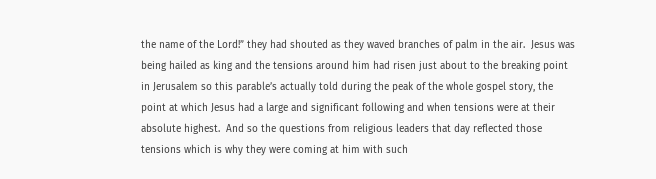the name of the Lord!” they had shouted as they waved branches of palm in the air.  Jesus was being hailed as king and the tensions around him had risen just about to the breaking point in Jerusalem so this parable’s actually told during the peak of the whole gospel story, the point at which Jesus had a large and significant following and when tensions were at their absolute highest.  And so the questions from religious leaders that day reflected those tensions which is why they were coming at him with such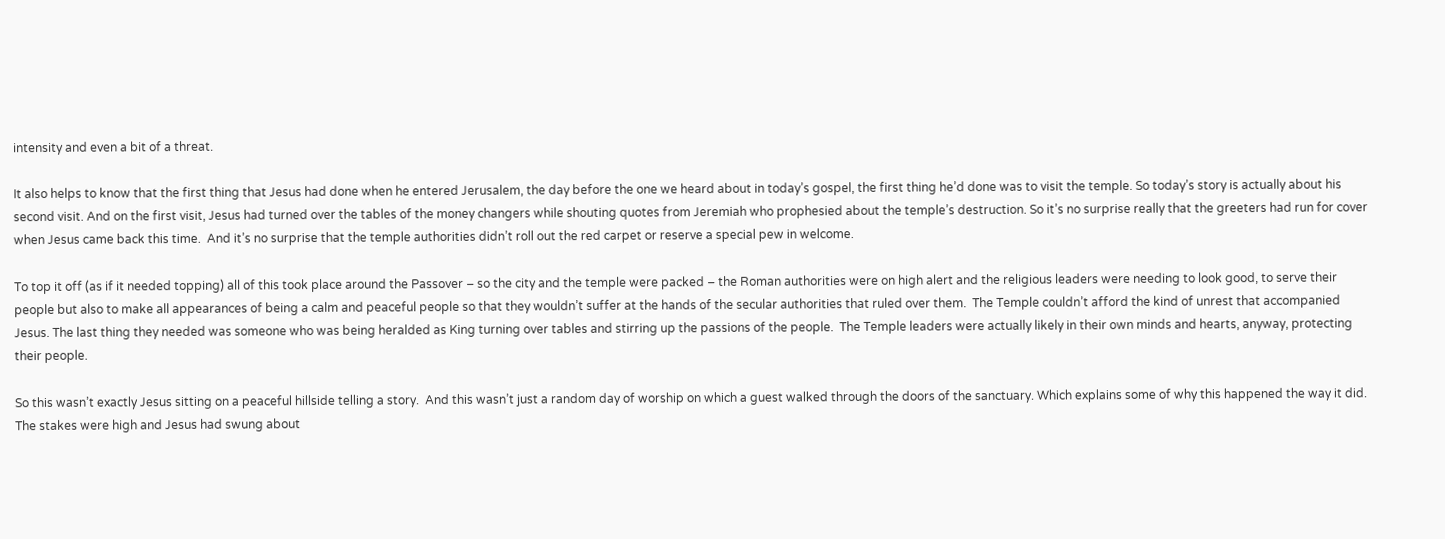intensity and even a bit of a threat.

It also helps to know that the first thing that Jesus had done when he entered Jerusalem, the day before the one we heard about in today’s gospel, the first thing he’d done was to visit the temple. So today’s story is actually about his second visit. And on the first visit, Jesus had turned over the tables of the money changers while shouting quotes from Jeremiah who prophesied about the temple’s destruction. So it’s no surprise really that the greeters had run for cover when Jesus came back this time.  And it’s no surprise that the temple authorities didn’t roll out the red carpet or reserve a special pew in welcome.

To top it off (as if it needed topping) all of this took place around the Passover – so the city and the temple were packed – the Roman authorities were on high alert and the religious leaders were needing to look good, to serve their people but also to make all appearances of being a calm and peaceful people so that they wouldn’t suffer at the hands of the secular authorities that ruled over them.  The Temple couldn’t afford the kind of unrest that accompanied Jesus. The last thing they needed was someone who was being heralded as King turning over tables and stirring up the passions of the people.  The Temple leaders were actually likely in their own minds and hearts, anyway, protecting their people.

So this wasn’t exactly Jesus sitting on a peaceful hillside telling a story.  And this wasn’t just a random day of worship on which a guest walked through the doors of the sanctuary. Which explains some of why this happened the way it did.  The stakes were high and Jesus had swung about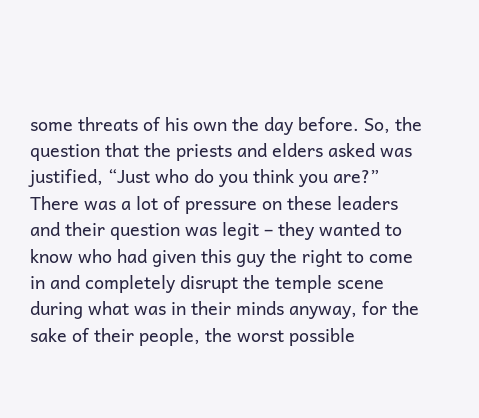some threats of his own the day before. So, the question that the priests and elders asked was justified, “Just who do you think you are?”  There was a lot of pressure on these leaders and their question was legit – they wanted to know who had given this guy the right to come in and completely disrupt the temple scene during what was in their minds anyway, for the sake of their people, the worst possible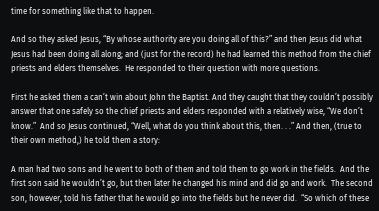time for something like that to happen.

And so they asked Jesus, “By whose authority are you doing all of this?” and then Jesus did what Jesus had been doing all along; and (just for the record) he had learned this method from the chief priests and elders themselves.  He responded to their question with more questions.

First he asked them a can’t win about John the Baptist. And they caught that they couldn’t possibly answer that one safely so the chief priests and elders responded with a relatively wise, “We don’t know.”  And so Jesus continued, “Well, what do you think about this, then. . .” And then, (true to their own method,) he told them a story:

A man had two sons and he went to both of them and told them to go work in the fields.  And the first son said he wouldn’t go, but then later he changed his mind and did go and work.  The second son, however, told his father that he would go into the fields but he never did.  “So which of these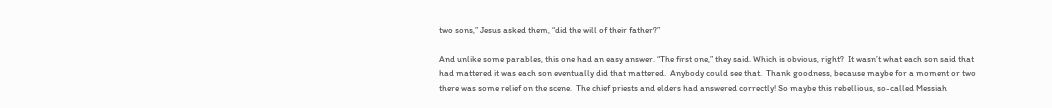two sons,” Jesus asked them, “did the will of their father?”

And unlike some parables, this one had an easy answer. “The first one,” they said. Which is obvious, right?  It wasn’t what each son said that had mattered it was each son eventually did that mattered.  Anybody could see that.  Thank goodness, because maybe for a moment or two there was some relief on the scene.  The chief priests and elders had answered correctly! So maybe this rebellious, so-called Messiah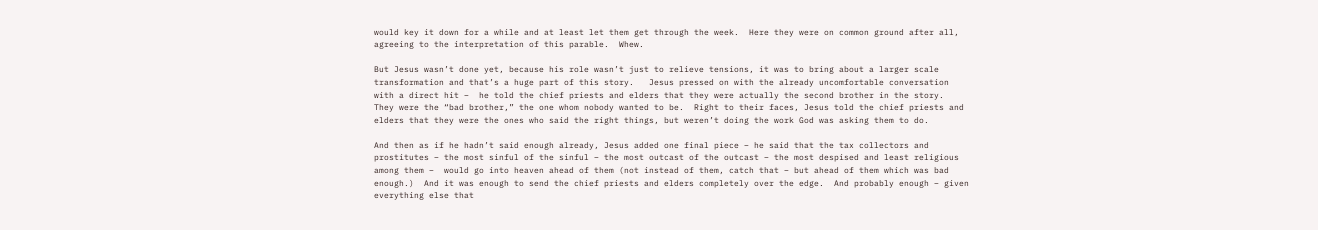would key it down for a while and at least let them get through the week.  Here they were on common ground after all, agreeing to the interpretation of this parable.  Whew.

But Jesus wasn’t done yet, because his role wasn’t just to relieve tensions, it was to bring about a larger scale transformation and that’s a huge part of this story.   Jesus pressed on with the already uncomfortable conversation with a direct hit –  he told the chief priests and elders that they were actually the second brother in the story.  They were the “bad brother,” the one whom nobody wanted to be.  Right to their faces, Jesus told the chief priests and elders that they were the ones who said the right things, but weren’t doing the work God was asking them to do.

And then as if he hadn’t said enough already, Jesus added one final piece – he said that the tax collectors and prostitutes – the most sinful of the sinful – the most outcast of the outcast – the most despised and least religious among them –  would go into heaven ahead of them (not instead of them, catch that – but ahead of them which was bad enough.)  And it was enough to send the chief priests and elders completely over the edge.  And probably enough – given everything else that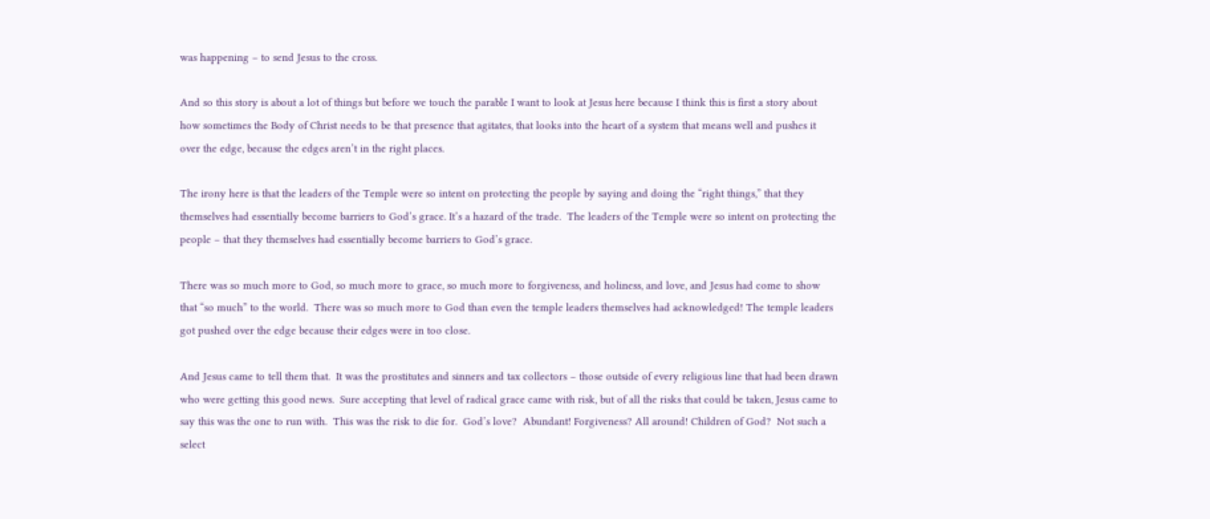was happening – to send Jesus to the cross.

And so this story is about a lot of things but before we touch the parable I want to look at Jesus here because I think this is first a story about how sometimes the Body of Christ needs to be that presence that agitates, that looks into the heart of a system that means well and pushes it over the edge, because the edges aren’t in the right places.

The irony here is that the leaders of the Temple were so intent on protecting the people by saying and doing the “right things,” that they themselves had essentially become barriers to God’s grace. It’s a hazard of the trade.  The leaders of the Temple were so intent on protecting the people – that they themselves had essentially become barriers to God’s grace.

There was so much more to God, so much more to grace, so much more to forgiveness, and holiness, and love, and Jesus had come to show that “so much” to the world.  There was so much more to God than even the temple leaders themselves had acknowledged! The temple leaders got pushed over the edge because their edges were in too close.

And Jesus came to tell them that.  It was the prostitutes and sinners and tax collectors – those outside of every religious line that had been drawn who were getting this good news.  Sure accepting that level of radical grace came with risk, but of all the risks that could be taken, Jesus came to say this was the one to run with.  This was the risk to die for.  God’s love?  Abundant! Forgiveness? All around! Children of God?  Not such a select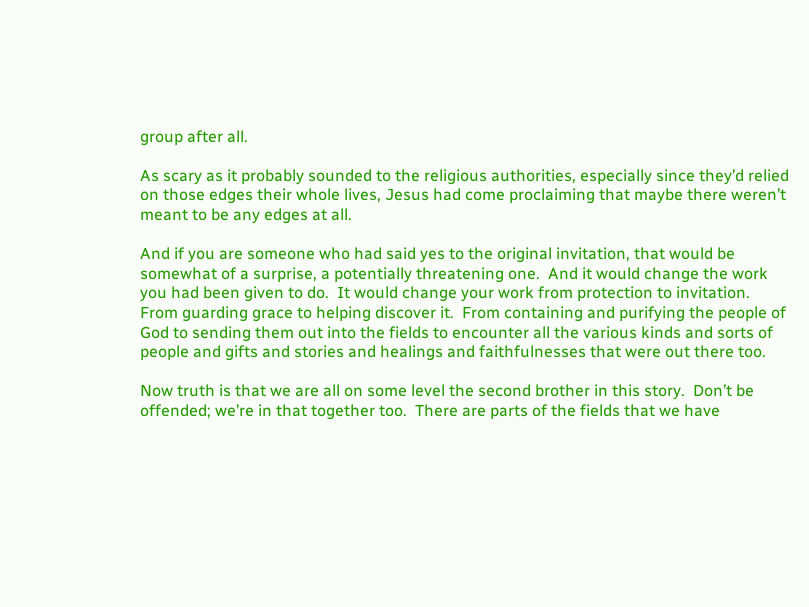group after all.

As scary as it probably sounded to the religious authorities, especially since they’d relied on those edges their whole lives, Jesus had come proclaiming that maybe there weren’t meant to be any edges at all.

And if you are someone who had said yes to the original invitation, that would be somewhat of a surprise, a potentially threatening one.  And it would change the work you had been given to do.  It would change your work from protection to invitation.  From guarding grace to helping discover it.  From containing and purifying the people of God to sending them out into the fields to encounter all the various kinds and sorts of people and gifts and stories and healings and faithfulnesses that were out there too.

Now truth is that we are all on some level the second brother in this story.  Don’t be offended; we’re in that together too.  There are parts of the fields that we have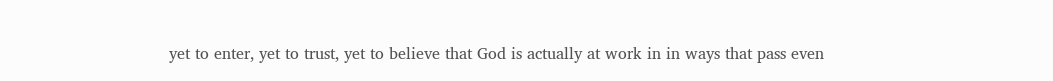yet to enter, yet to trust, yet to believe that God is actually at work in in ways that pass even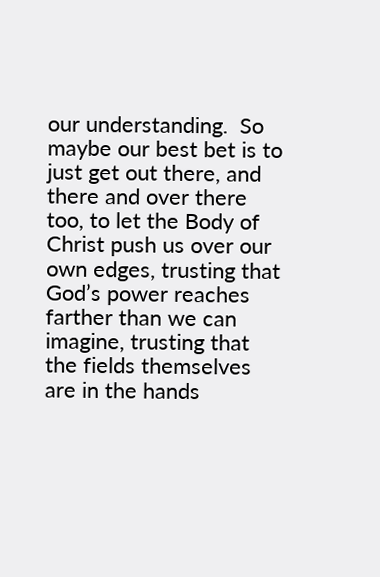our understanding.  So maybe our best bet is to just get out there, and there and over there too, to let the Body of Christ push us over our own edges, trusting that God’s power reaches farther than we can imagine, trusting that the fields themselves are in the hands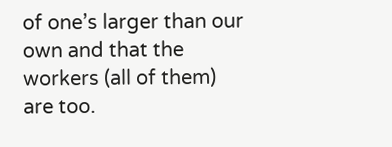of one’s larger than our own and that the workers (all of them) are too.